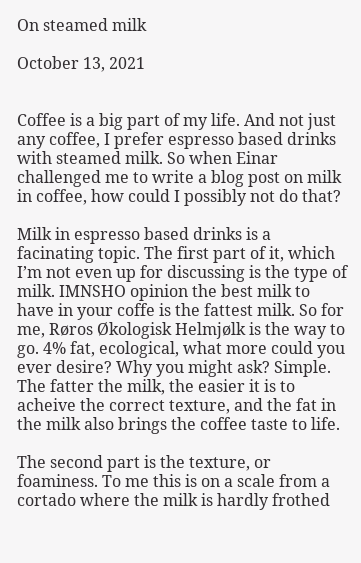On steamed milk

October 13, 2021


Coffee is a big part of my life. And not just any coffee, I prefer espresso based drinks with steamed milk. So when Einar challenged me to write a blog post on milk in coffee, how could I possibly not do that?

Milk in espresso based drinks is a facinating topic. The first part of it, which I’m not even up for discussing is the type of milk. IMNSHO opinion the best milk to have in your coffe is the fattest milk. So for me, Røros Økologisk Helmjølk is the way to go. 4% fat, ecological, what more could you ever desire? Why you might ask? Simple. The fatter the milk, the easier it is to acheive the correct texture, and the fat in the milk also brings the coffee taste to life.

The second part is the texture, or foaminess. To me this is on a scale from a cortado where the milk is hardly frothed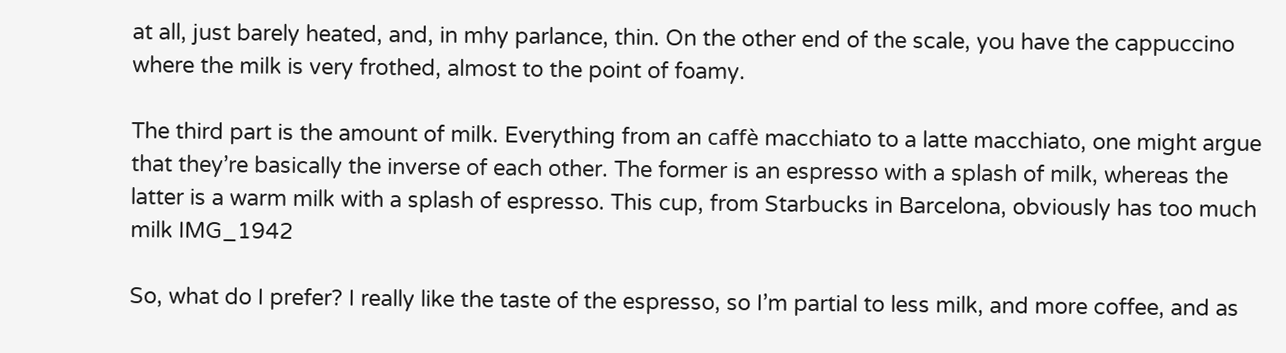at all, just barely heated, and, in mhy parlance, thin. On the other end of the scale, you have the cappuccino where the milk is very frothed, almost to the point of foamy.

The third part is the amount of milk. Everything from an caffè macchiato to a latte macchiato, one might argue that they’re basically the inverse of each other. The former is an espresso with a splash of milk, whereas the latter is a warm milk with a splash of espresso. This cup, from Starbucks in Barcelona, obviously has too much milk IMG_1942

So, what do I prefer? I really like the taste of the espresso, so I’m partial to less milk, and more coffee, and as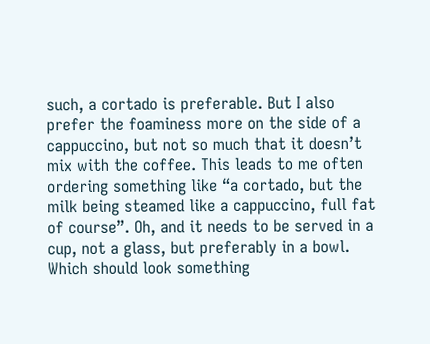such, a cortado is preferable. But I also prefer the foaminess more on the side of a cappuccino, but not so much that it doesn’t mix with the coffee. This leads to me often ordering something like “a cortado, but the milk being steamed like a cappuccino, full fat of course”. Oh, and it needs to be served in a cup, not a glass, but preferably in a bowl. Which should look something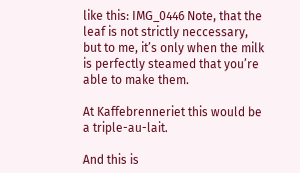like this: IMG_0446 Note, that the leaf is not strictly neccessary, but to me, it’s only when the milk is perfectly steamed that you’re able to make them.

At Kaffebrenneriet this would be a triple-au-lait.

And this is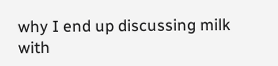why I end up discussing milk with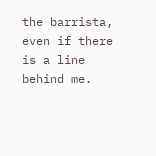the barrista, even if there is a line behind me.